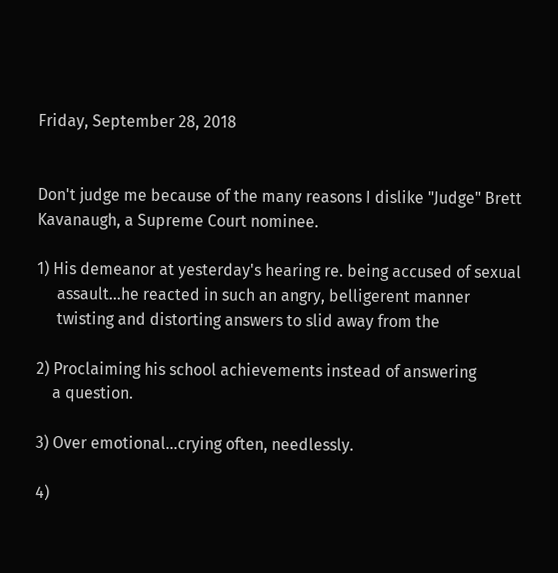Friday, September 28, 2018


Don't judge me because of the many reasons I dislike "Judge" Brett
Kavanaugh, a Supreme Court nominee.

1) His demeanor at yesterday's hearing re. being accused of sexual
     assault...he reacted in such an angry, belligerent manner
     twisting and distorting answers to slid away from the

2) Proclaiming his school achievements instead of answering
    a question.

3) Over emotional...crying often, needlessly.

4)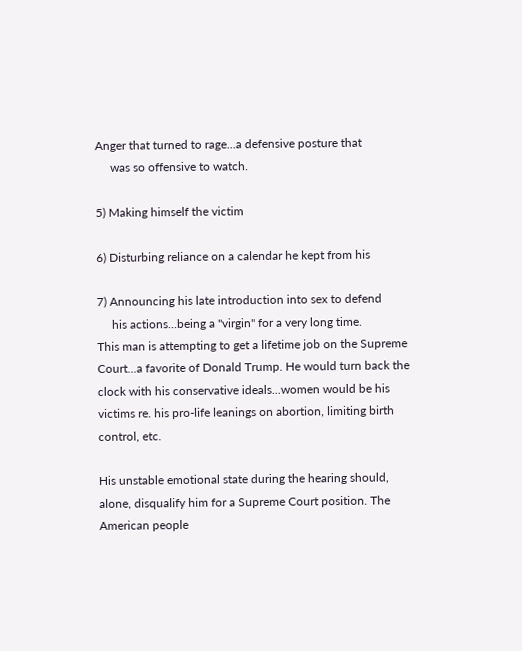Anger that turned to rage...a defensive posture that
     was so offensive to watch.

5) Making himself the victim

6) Disturbing reliance on a calendar he kept from his

7) Announcing his late introduction into sex to defend
     his actions...being a "virgin" for a very long time.
This man is attempting to get a lifetime job on the Supreme
Court...a favorite of Donald Trump. He would turn back the
clock with his conservative ideals...women would be his
victims re. his pro-life leanings on abortion, limiting birth
control, etc.

His unstable emotional state during the hearing should,
alone, disqualify him for a Supreme Court position. The
American people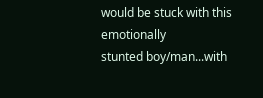would be stuck with this emotionally
stunted boy/man...with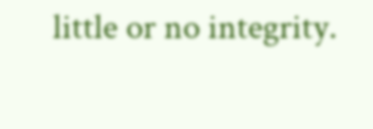little or no integrity.